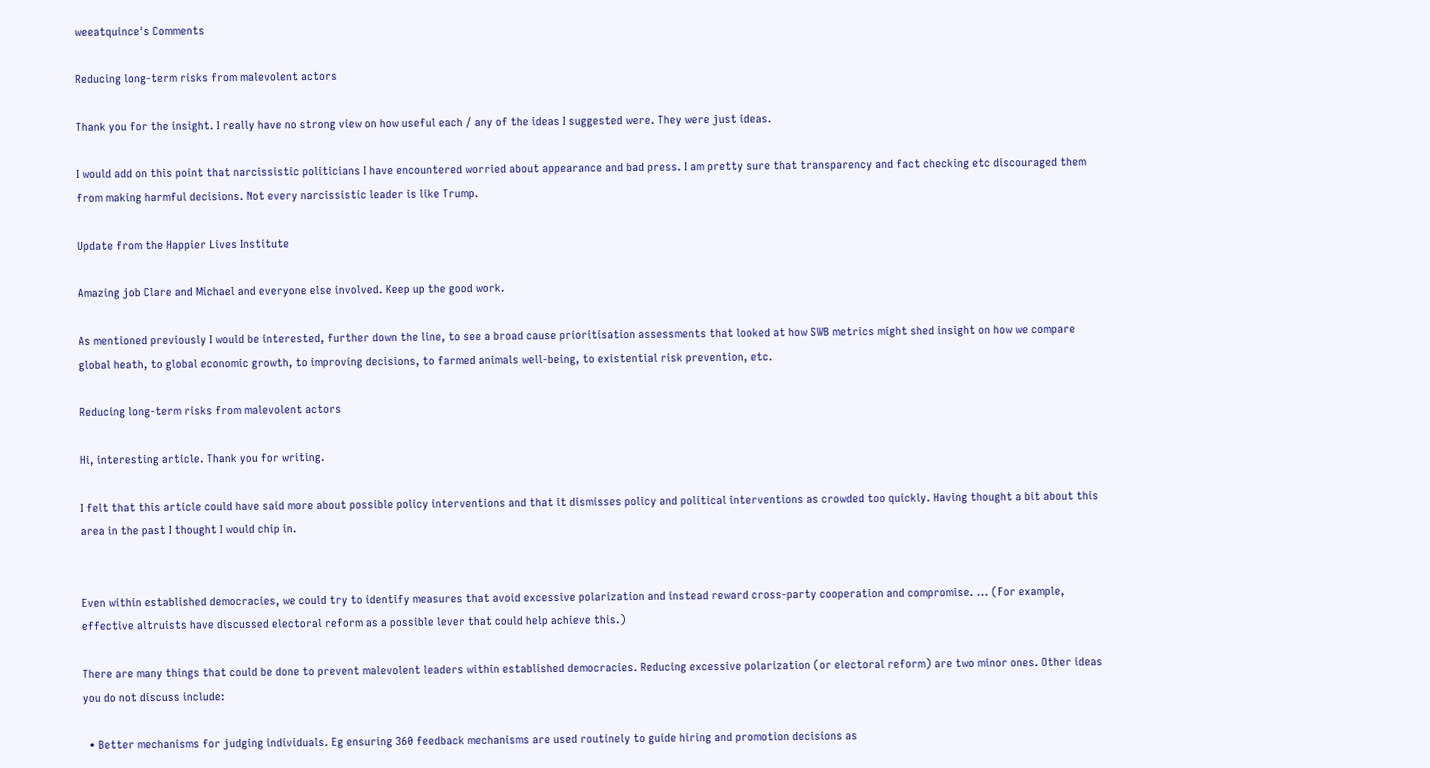weeatquince's Comments

Reducing long-term risks from malevolent actors

Thank you for the insight. I really have no strong view on how useful each / any of the ideas I suggested were. They were just ideas.

I would add on this point that narcissistic politicians I have encountered worried about appearance and bad press. I am pretty sure that transparency and fact checking etc discouraged them from making harmful decisions. Not every narcissistic leader is like Trump.

Update from the Happier Lives Institute

Amazing job Clare and Michael and everyone else involved. Keep up the good work.

As mentioned previously I would be interested, further down the line, to see a broad cause prioritisation assessments that looked at how SWB metrics might shed insight on how we compare global heath, to global economic growth, to improving decisions, to farmed animals well-being, to existential risk prevention, etc.

Reducing long-term risks from malevolent actors

Hi, interesting article. Thank you for writing.

I felt that this article could have said more about possible policy interventions and that it dismisses policy and political interventions as crowded too quickly. Having thought a bit about this area in the past I thought I would chip in.


Even within established democracies, we could try to identify measures that avoid excessive polarization and instead reward cross-party cooperation and compromise. ... (For example, effective altruists have discussed electoral reform as a possible lever that could help achieve this.)

There are many things that could be done to prevent malevolent leaders within established democracies. Reducing excessive polarization (or electoral reform) are two minor ones. Other ideas you do not discuss include:

  • Better mechanisms for judging individuals. Eg ensuring 360 feedback mechanisms are used routinely to guide hiring and promotion decisions as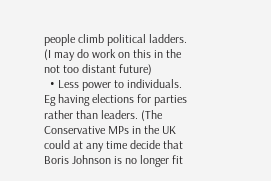people climb political ladders. (I may do work on this in the not too distant future)
  • Less power to individuals. Eg having elections for parties rather than leaders. (The Conservative MPs in the UK could at any time decide that Boris Johnson is no longer fit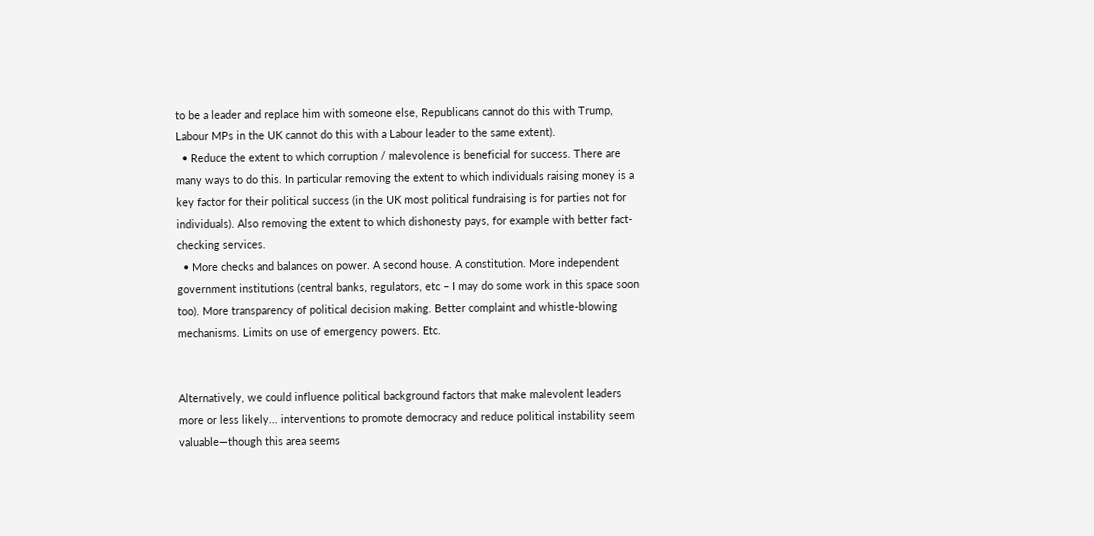to be a leader and replace him with someone else, Republicans cannot do this with Trump, Labour MPs in the UK cannot do this with a Labour leader to the same extent).
  • Reduce the extent to which corruption / malevolence is beneficial for success. There are many ways to do this. In particular removing the extent to which individuals raising money is a key factor for their political success (in the UK most political fundraising is for parties not for individuals). Also removing the extent to which dishonesty pays, for example with better fact-checking services.
  • More checks and balances on power. A second house. A constitution. More independent government institutions (central banks, regulators, etc – I may do some work in this space soon too). More transparency of political decision making. Better complaint and whistle-blowing mechanisms. Limits on use of emergency powers. Etc.


Alternatively, we could influence political background factors that make malevolent leaders more or less likely... interventions to promote democracy and reduce political instability seem valuable—though this area seems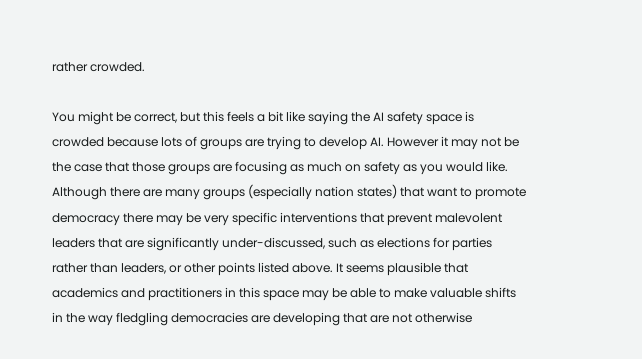rather crowded.

You might be correct, but this feels a bit like saying the AI safety space is crowded because lots of groups are trying to develop AI. However it may not be the case that those groups are focusing as much on safety as you would like. Although there are many groups (especially nation states) that want to promote democracy there may be very specific interventions that prevent malevolent leaders that are significantly under-discussed, such as elections for parties rather than leaders, or other points listed above. It seems plausible that academics and practitioners in this space may be able to make valuable shifts in the way fledgling democracies are developing that are not otherwise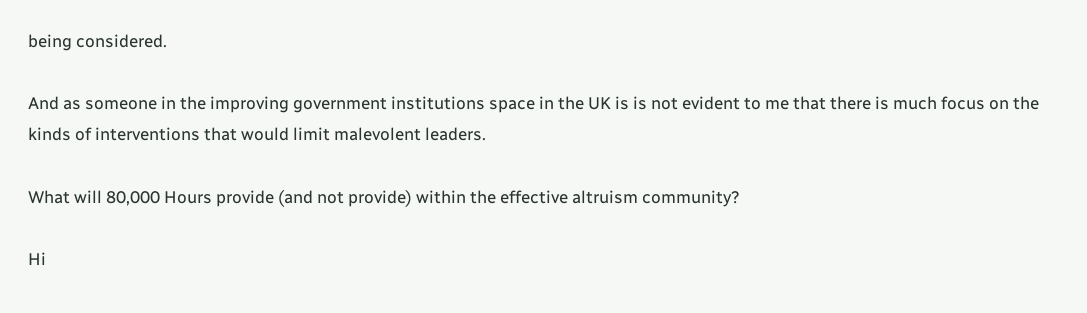being considered.

And as someone in the improving government institutions space in the UK is is not evident to me that there is much focus on the kinds of interventions that would limit malevolent leaders.

What will 80,000 Hours provide (and not provide) within the effective altruism community?

Hi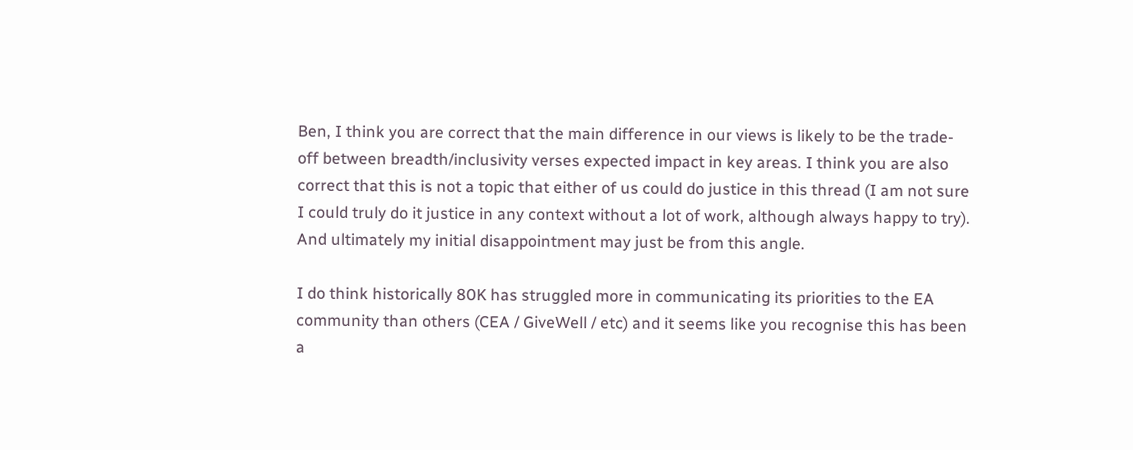Ben, I think you are correct that the main difference in our views is likely to be the trade-off between breadth/inclusivity verses expected impact in key areas. I think you are also correct that this is not a topic that either of us could do justice in this thread (I am not sure I could truly do it justice in any context without a lot of work, although always happy to try). And ultimately my initial disappointment may just be from this angle.

I do think historically 80K has struggled more in communicating its priorities to the EA community than others (CEA / GiveWell / etc) and it seems like you recognise this has been a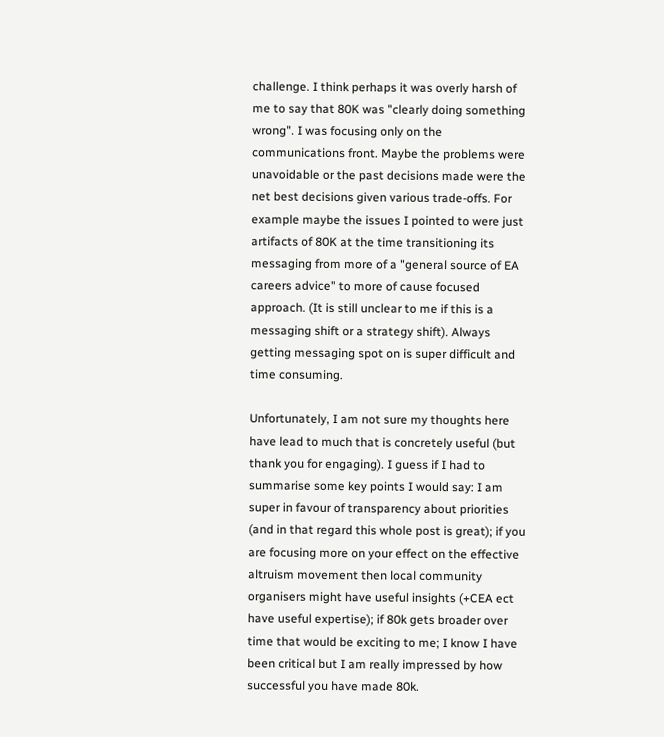challenge. I think perhaps it was overly harsh of me to say that 80K was "clearly doing something wrong". I was focusing only on the communications front. Maybe the problems were unavoidable or the past decisions made were the net best decisions given various trade-offs. For example maybe the issues I pointed to were just artifacts of 80K at the time transitioning its messaging from more of a "general source of EA careers advice" to more of cause focused approach. (It is still unclear to me if this is a messaging shift or a strategy shift). Always getting messaging spot on is super difficult and time consuming.

Unfortunately, I am not sure my thoughts here have lead to much that is concretely useful (but thank you for engaging). I guess if I had to summarise some key points I would say: I am super in favour of transparency about priorities (and in that regard this whole post is great); if you are focusing more on your effect on the effective altruism movement then local community organisers might have useful insights (+CEA ect have useful expertise); if 80k gets broader over time that would be exciting to me; I know I have been critical but I am really impressed by how successful you have made 80k.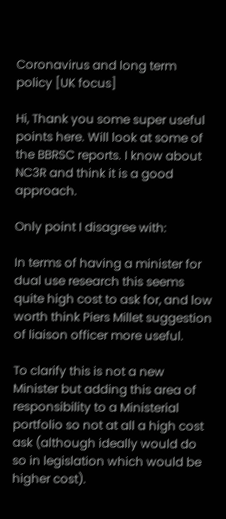Coronavirus and long term policy [UK focus]

Hi, Thank you some super useful points here. Will look at some of the BBRSC reports. I know about NC3R and think it is a good approach.

Only point I disagree with:

In terms of having a minister for dual use research this seems quite high cost to ask for, and low worth think Piers Millet suggestion of liaison officer more useful.

To clarify this is not a new Minister but adding this area of responsibility to a Ministerial portfolio so not at all a high cost ask (although ideally would do so in legislation which would be higher cost).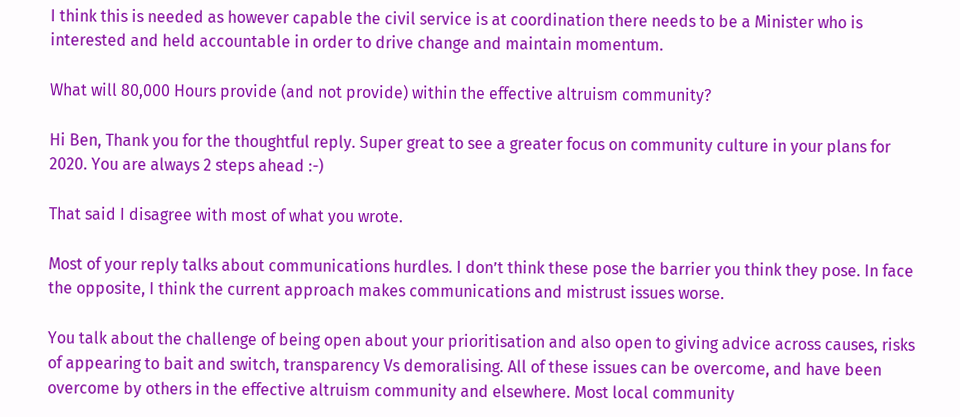I think this is needed as however capable the civil service is at coordination there needs to be a Minister who is interested and held accountable in order to drive change and maintain momentum.

What will 80,000 Hours provide (and not provide) within the effective altruism community?

Hi Ben, Thank you for the thoughtful reply. Super great to see a greater focus on community culture in your plans for 2020. You are always 2 steps ahead :-)

That said I disagree with most of what you wrote.

Most of your reply talks about communications hurdles. I don’t think these pose the barrier you think they pose. In face the opposite, I think the current approach makes communications and mistrust issues worse.

You talk about the challenge of being open about your prioritisation and also open to giving advice across causes, risks of appearing to bait and switch, transparency Vs demoralising. All of these issues can be overcome, and have been overcome by others in the effective altruism community and elsewhere. Most local community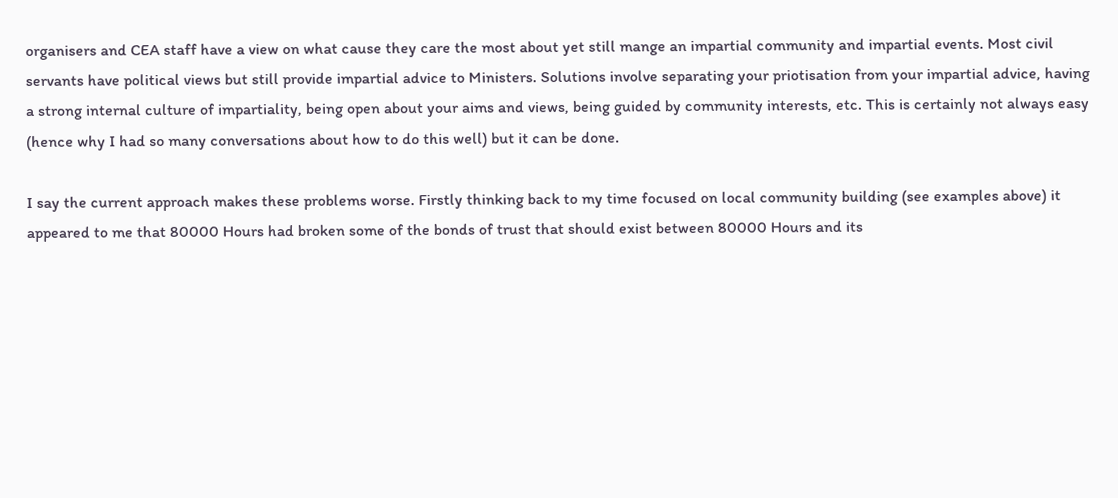organisers and CEA staff have a view on what cause they care the most about yet still mange an impartial community and impartial events. Most civil servants have political views but still provide impartial advice to Ministers. Solutions involve separating your priotisation from your impartial advice, having a strong internal culture of impartiality, being open about your aims and views, being guided by community interests, etc. This is certainly not always easy (hence why I had so many conversations about how to do this well) but it can be done.

I say the current approach makes these problems worse. Firstly thinking back to my time focused on local community building (see examples above) it appeared to me that 80000 Hours had broken some of the bonds of trust that should exist between 80000 Hours and its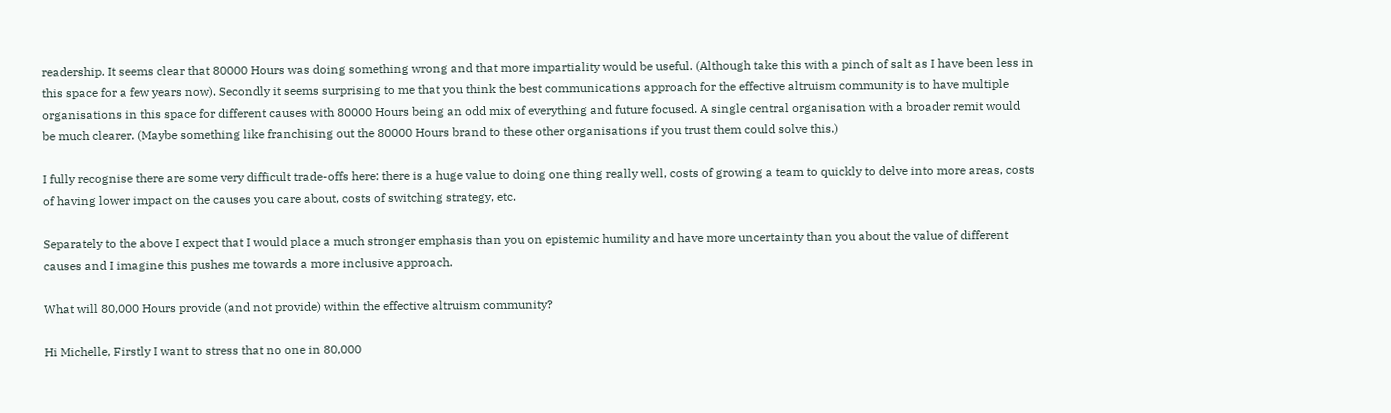readership. It seems clear that 80000 Hours was doing something wrong and that more impartiality would be useful. (Although take this with a pinch of salt as I have been less in this space for a few years now). Secondly it seems surprising to me that you think the best communications approach for the effective altruism community is to have multiple organisations in this space for different causes with 80000 Hours being an odd mix of everything and future focused. A single central organisation with a broader remit would be much clearer. (Maybe something like franchising out the 80000 Hours brand to these other organisations if you trust them could solve this.)

I fully recognise there are some very difficult trade-offs here: there is a huge value to doing one thing really well, costs of growing a team to quickly to delve into more areas, costs of having lower impact on the causes you care about, costs of switching strategy, etc.

Separately to the above I expect that I would place a much stronger emphasis than you on epistemic humility and have more uncertainty than you about the value of different causes and I imagine this pushes me towards a more inclusive approach.

What will 80,000 Hours provide (and not provide) within the effective altruism community?

Hi Michelle, Firstly I want to stress that no one in 80,000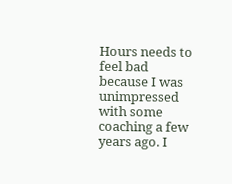Hours needs to feel bad because I was unimpressed with some coaching a few years ago. I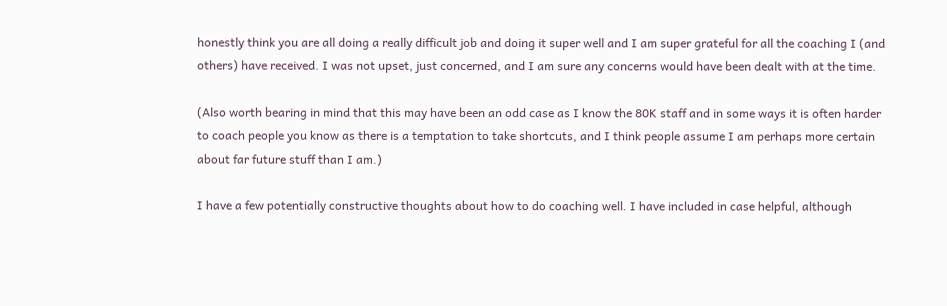honestly think you are all doing a really difficult job and doing it super well and I am super grateful for all the coaching I (and others) have received. I was not upset, just concerned, and I am sure any concerns would have been dealt with at the time.

(Also worth bearing in mind that this may have been an odd case as I know the 80K staff and in some ways it is often harder to coach people you know as there is a temptation to take shortcuts, and I think people assume I am perhaps more certain about far future stuff than I am.)

I have a few potentially constructive thoughts about how to do coaching well. I have included in case helpful, although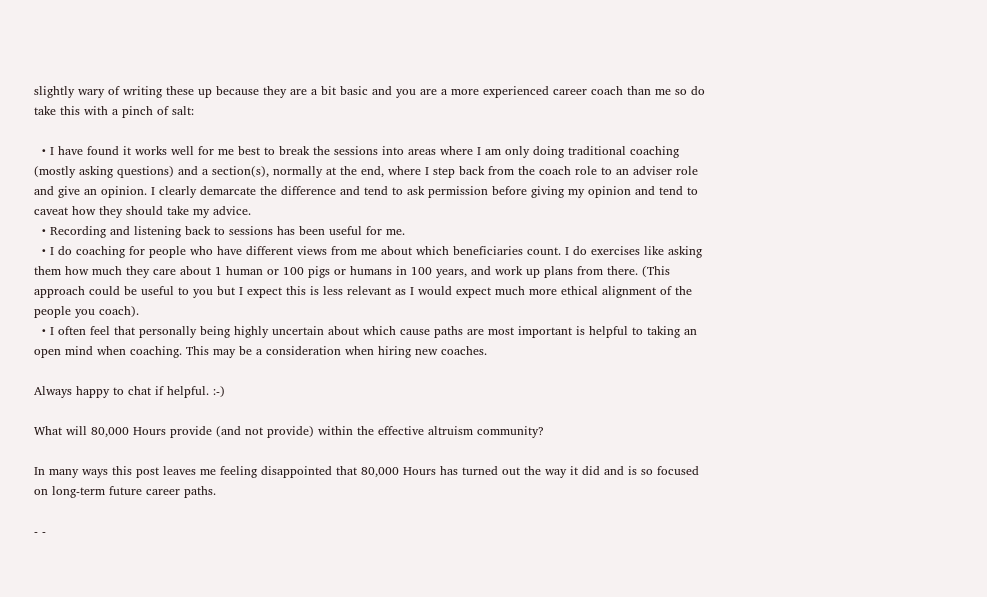slightly wary of writing these up because they are a bit basic and you are a more experienced career coach than me so do take this with a pinch of salt:

  • I have found it works well for me best to break the sessions into areas where I am only doing traditional coaching (mostly asking questions) and a section(s), normally at the end, where I step back from the coach role to an adviser role and give an opinion. I clearly demarcate the difference and tend to ask permission before giving my opinion and tend to caveat how they should take my advice.
  • Recording and listening back to sessions has been useful for me.
  • I do coaching for people who have different views from me about which beneficiaries count. I do exercises like asking them how much they care about 1 human or 100 pigs or humans in 100 years, and work up plans from there. (This approach could be useful to you but I expect this is less relevant as I would expect much more ethical alignment of the people you coach).
  • I often feel that personally being highly uncertain about which cause paths are most important is helpful to taking an open mind when coaching. This may be a consideration when hiring new coaches.

Always happy to chat if helpful. :-)

What will 80,000 Hours provide (and not provide) within the effective altruism community?

In many ways this post leaves me feeling disappointed that 80,000 Hours has turned out the way it did and is so focused on long-term future career paths.

- -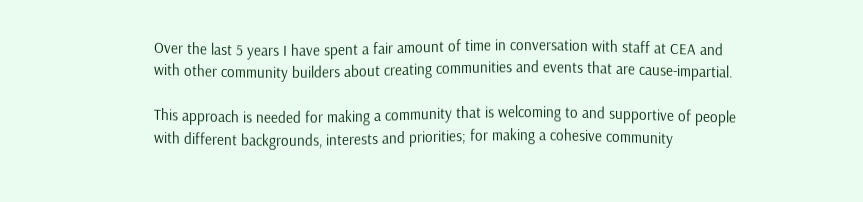Over the last 5 years I have spent a fair amount of time in conversation with staff at CEA and with other community builders about creating communities and events that are cause-impartial.

This approach is needed for making a community that is welcoming to and supportive of people with different backgrounds, interests and priorities; for making a cohesive community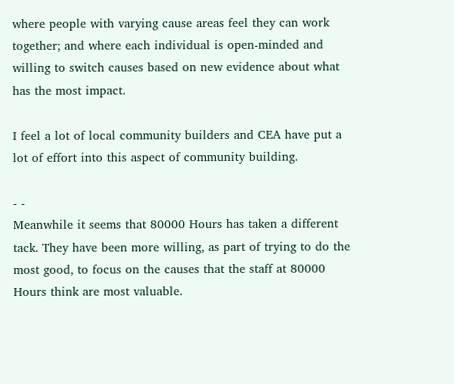where people with varying cause areas feel they can work together; and where each individual is open-minded and willing to switch causes based on new evidence about what has the most impact.

I feel a lot of local community builders and CEA have put a lot of effort into this aspect of community building.

- -
Meanwhile it seems that 80000 Hours has taken a different tack. They have been more willing, as part of trying to do the most good, to focus on the causes that the staff at 80000 Hours think are most valuable.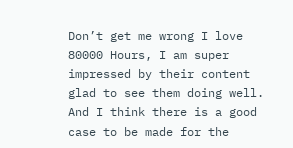Don’t get me wrong I love 80000 Hours, I am super impressed by their content glad to see them doing well. And I think there is a good case to be made for the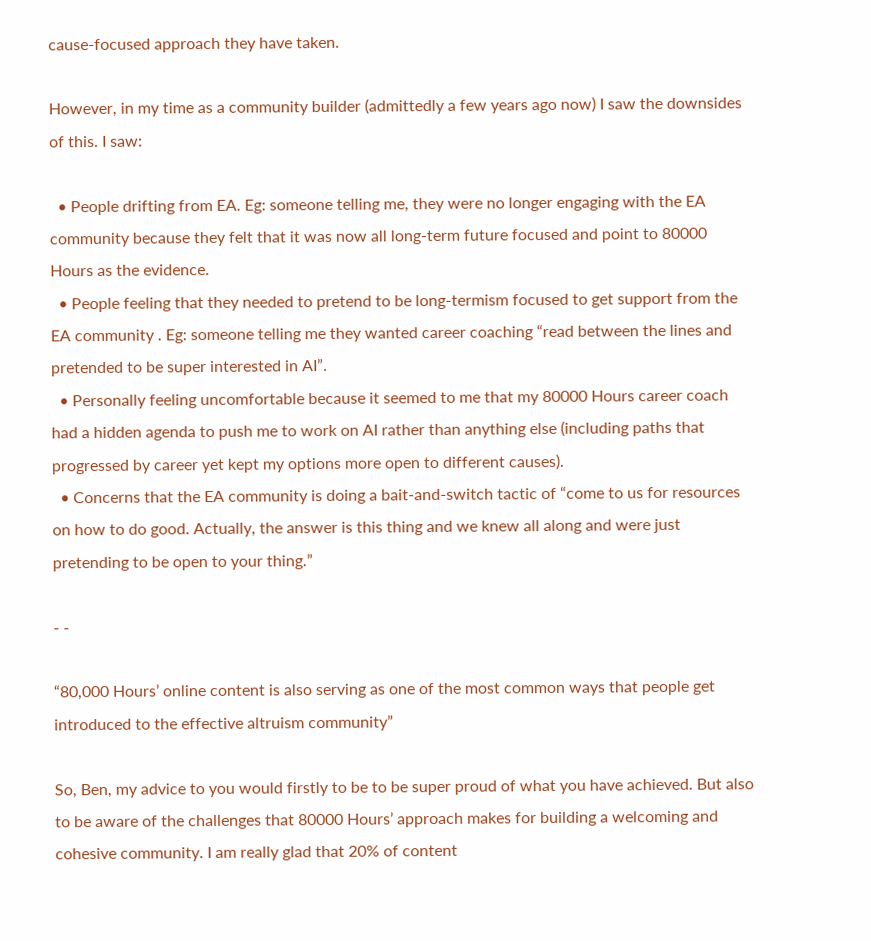cause-focused approach they have taken.

However, in my time as a community builder (admittedly a few years ago now) I saw the downsides of this. I saw:

  • People drifting from EA. Eg: someone telling me, they were no longer engaging with the EA community because they felt that it was now all long-term future focused and point to 80000 Hours as the evidence.
  • People feeling that they needed to pretend to be long-termism focused to get support from the EA community . Eg: someone telling me they wanted career coaching “read between the lines and pretended to be super interested in AI”.
  • Personally feeling uncomfortable because it seemed to me that my 80000 Hours career coach had a hidden agenda to push me to work on AI rather than anything else (including paths that progressed by career yet kept my options more open to different causes).
  • Concerns that the EA community is doing a bait-and-switch tactic of “come to us for resources on how to do good. Actually, the answer is this thing and we knew all along and were just pretending to be open to your thing.”

- -

“80,000 Hours’ online content is also serving as one of the most common ways that people get introduced to the effective altruism community”

So, Ben, my advice to you would firstly to be to be super proud of what you have achieved. But also to be aware of the challenges that 80000 Hours’ approach makes for building a welcoming and cohesive community. I am really glad that 20% of content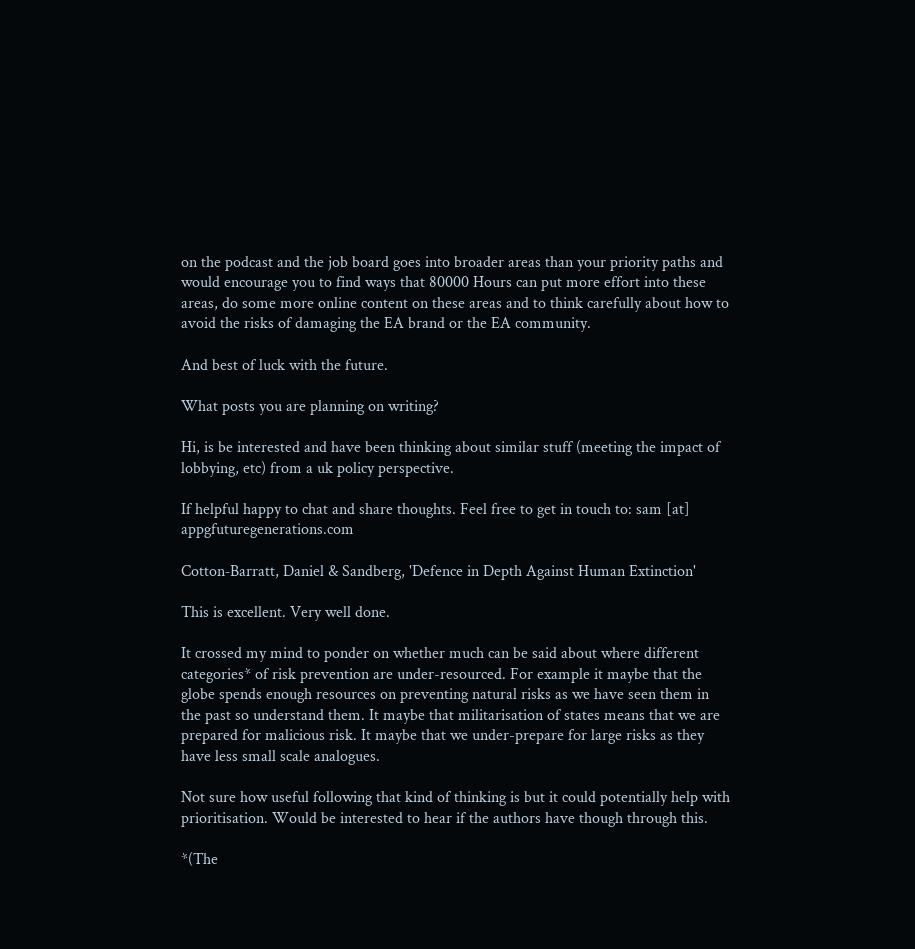on the podcast and the job board goes into broader areas than your priority paths and would encourage you to find ways that 80000 Hours can put more effort into these areas, do some more online content on these areas and to think carefully about how to avoid the risks of damaging the EA brand or the EA community.

And best of luck with the future.

What posts you are planning on writing?

Hi, is be interested and have been thinking about similar stuff (meeting the impact of lobbying, etc) from a uk policy perspective.

If helpful happy to chat and share thoughts. Feel free to get in touch to: sam [at] appgfuturegenerations.com

Cotton‐Barratt, Daniel & Sandberg, 'Defence in Depth Against Human Extinction'

This is excellent. Very well done.

It crossed my mind to ponder on whether much can be said about where different categories* of risk prevention are under-resourced. For example it maybe that the globe spends enough resources on preventing natural risks as we have seen them in the past so understand them. It maybe that militarisation of states means that we are prepared for malicious risk. It maybe that we under-prepare for large risks as they have less small scale analogues.

Not sure how useful following that kind of thinking is but it could potentially help with prioritisation. Would be interested to hear if the authors have though through this.

*(The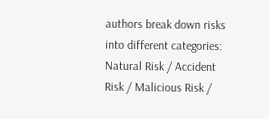authors break down risks into different categories: Natural Risk / Accident Risk / Malicious Risk /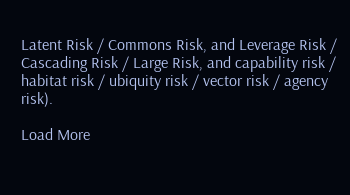Latent Risk / Commons Risk, and Leverage Risk / Cascading Risk / Large Risk, and capability risk / habitat risk / ubiquity risk / vector risk / agency risk).

Load More